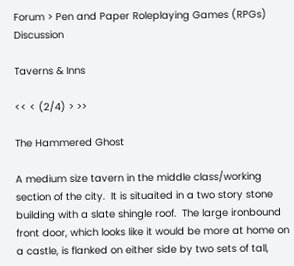Forum > Pen and Paper Roleplaying Games (RPGs) Discussion

Taverns & Inns

<< < (2/4) > >>

The Hammered Ghost

A medium size tavern in the middle class/working section of the city.  It is situaited in a two story stone building with a slate shingle roof.  The large ironbound front door, which looks like it would be more at home on a castle, is flanked on either side by two sets of tall,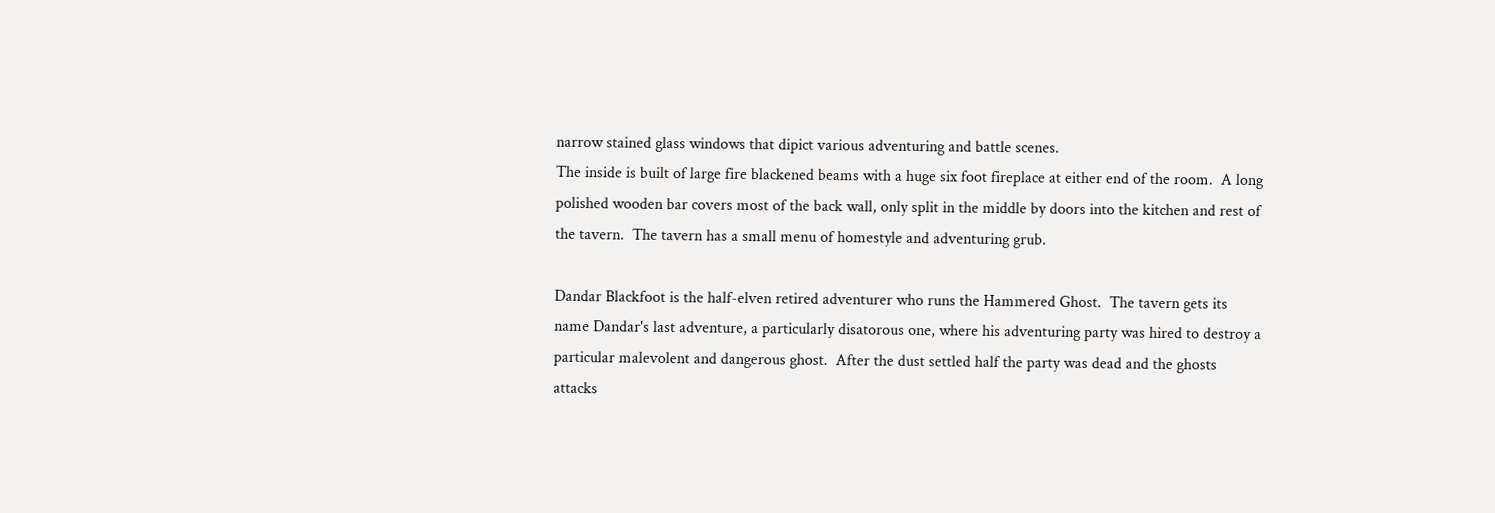narrow stained glass windows that dipict various adventuring and battle scenes.
The inside is built of large fire blackened beams with a huge six foot fireplace at either end of the room.  A long polished wooden bar covers most of the back wall, only split in the middle by doors into the kitchen and rest of the tavern.  The tavern has a small menu of homestyle and adventuring grub.

Dandar Blackfoot is the half-elven retired adventurer who runs the Hammered Ghost.  The tavern gets its name Dandar's last adventure, a particularly disatorous one, where his adventuring party was hired to destroy a particular malevolent and dangerous ghost.  After the dust settled half the party was dead and the ghosts attacks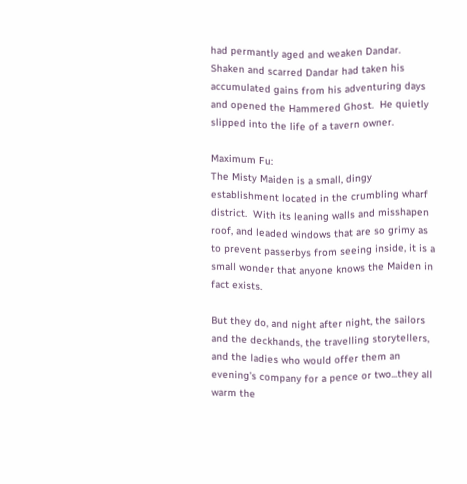had permantly aged and weaken Dandar.  Shaken and scarred Dandar had taken his accumulated gains from his adventuring days and opened the Hammered Ghost.  He quietly slipped into the life of a tavern owner.

Maximum Fu:
The Misty Maiden is a small, dingy establishment located in the crumbling wharf district.  With its leaning walls and misshapen roof, and leaded windows that are so grimy as to prevent passerbys from seeing inside, it is a small wonder that anyone knows the Maiden in fact exists.

But they do, and night after night, the sailors and the deckhands, the travelling storytellers, and the ladies who would offer them an evening's company for a pence or two...they all warm the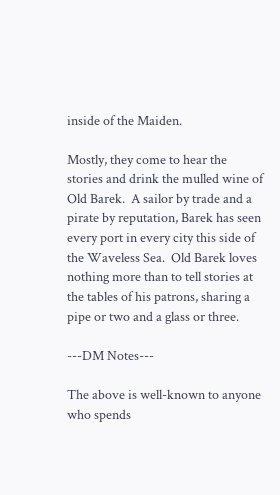inside of the Maiden.

Mostly, they come to hear the stories and drink the mulled wine of Old Barek.  A sailor by trade and a pirate by reputation, Barek has seen every port in every city this side of the Waveless Sea.  Old Barek loves nothing more than to tell stories at the tables of his patrons, sharing a pipe or two and a glass or three.

---DM Notes---

The above is well-known to anyone who spends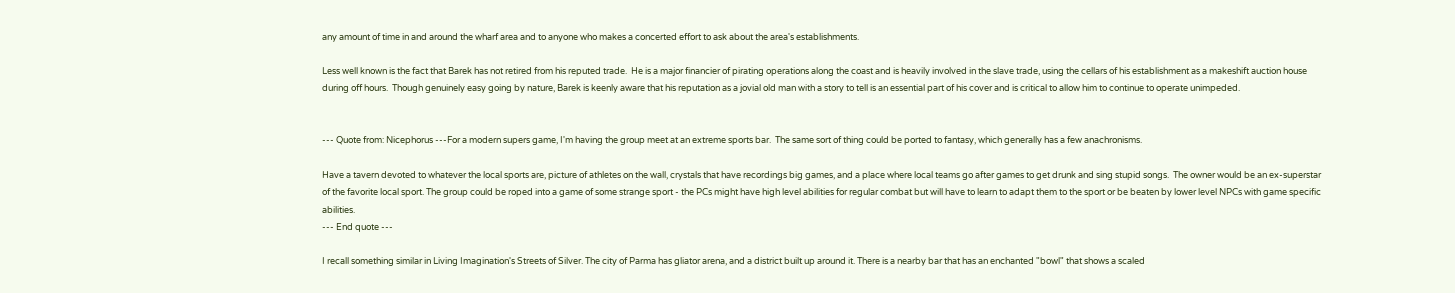any amount of time in and around the wharf area and to anyone who makes a concerted effort to ask about the area's establishments.

Less well known is the fact that Barek has not retired from his reputed trade.  He is a major financier of pirating operations along the coast and is heavily involved in the slave trade, using the cellars of his establishment as a makeshift auction house during off hours.  Though genuinely easy going by nature, Barek is keenly aware that his reputation as a jovial old man with a story to tell is an essential part of his cover and is critical to allow him to continue to operate unimpeded.


--- Quote from: Nicephorus ---For a modern supers game, I'm having the group meet at an extreme sports bar.  The same sort of thing could be ported to fantasy, which generally has a few anachronisms.

Have a tavern devoted to whatever the local sports are, picture of athletes on the wall, crystals that have recordings big games, and a place where local teams go after games to get drunk and sing stupid songs.  The owner would be an ex-superstar of the favorite local sport. The group could be roped into a game of some strange sport - the PCs might have high level abilities for regular combat but will have to learn to adapt them to the sport or be beaten by lower level NPCs with game specific abilities.
--- End quote ---

I recall something similar in Living Imagination's Streets of Silver. The city of Parma has gliator arena, and a district built up around it. There is a nearby bar that has an enchanted "bowl" that shows a scaled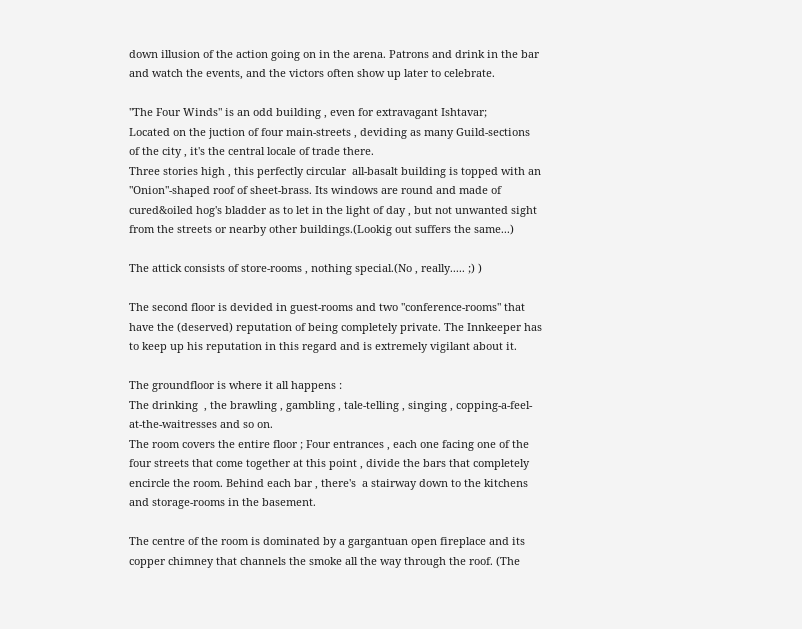down illusion of the action going on in the arena. Patrons and drink in the bar and watch the events, and the victors often show up later to celebrate.

"The Four Winds" is an odd building , even for extravagant Ishtavar;
Located on the juction of four main-streets , deviding as many Guild-sections of the city , it's the central locale of trade there.
Three stories high , this perfectly circular  all-basalt building is topped with an "Onion"-shaped roof of sheet-brass. Its windows are round and made of cured&oiled hog's bladder as to let in the light of day , but not unwanted sight from the streets or nearby other buildings.(Lookig out suffers the same...)

The attick consists of store-rooms , nothing special.(No , really..... ;) )

The second floor is devided in guest-rooms and two "conference-rooms" that have the (deserved) reputation of being completely private. The Innkeeper has to keep up his reputation in this regard and is extremely vigilant about it.

The groundfloor is where it all happens :
The drinking  , the brawling , gambling , tale-telling , singing , copping-a-feel-at-the-waitresses and so on.
The room covers the entire floor ; Four entrances , each one facing one of the four streets that come together at this point , divide the bars that completely encircle the room. Behind each bar , there's  a stairway down to the kitchens and storage-rooms in the basement.

The centre of the room is dominated by a gargantuan open fireplace and its copper chimney that channels the smoke all the way through the roof. (The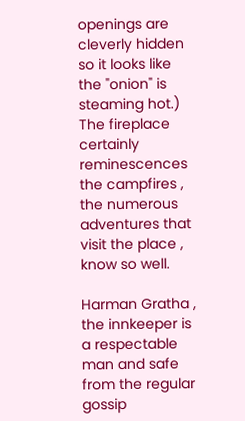openings are cleverly hidden so it looks like the "onion" is steaming hot.)
The fireplace certainly reminescences the campfires , the numerous adventures that visit the place , know so well.

Harman Gratha , the innkeeper is a respectable man and safe from the regular gossip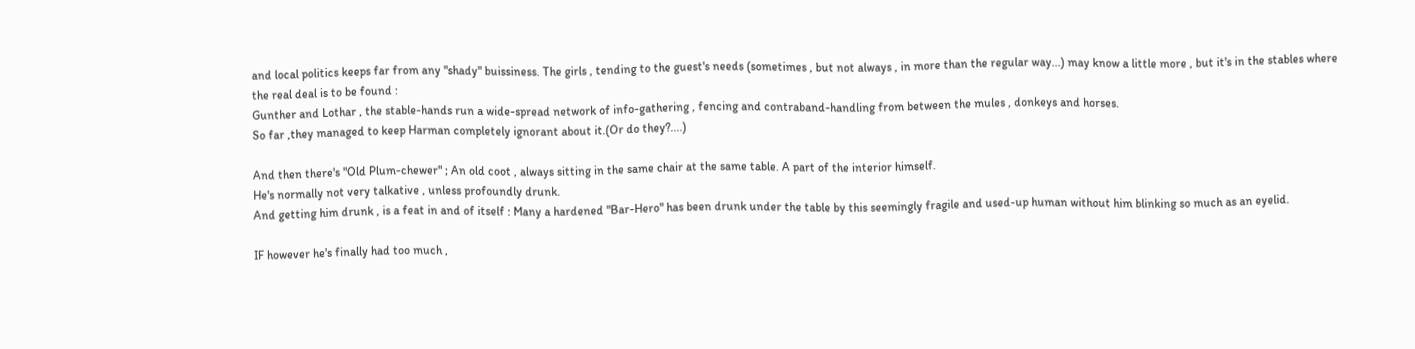and local politics keeps far from any "shady" buissiness. The girls , tending to the guest's needs (sometimes , but not always , in more than the regular way...) may know a little more , but it's in the stables where the real deal is to be found :
Gunther and Lothar , the stable-hands run a wide-spread network of info-gathering , fencing and contraband-handling from between the mules , donkeys and horses.
So far ,they managed to keep Harman completely ignorant about it.(Or do they?....)

And then there's "Old Plum-chewer" ; An old coot , always sitting in the same chair at the same table. A part of the interior himself.
He's normally not very talkative , unless profoundly drunk.
And getting him drunk , is a feat in and of itself : Many a hardened "Bar-Hero" has been drunk under the table by this seemingly fragile and used-up human without him blinking so much as an eyelid.

IF however he's finally had too much ,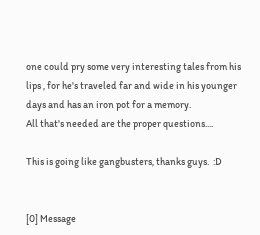one could pry some very interesting tales from his lips , for he's traveled far and wide in his younger days and has an iron pot for a memory.
All that's needed are the proper questions....

This is going like gangbusters, thanks guys.  :D


[0] Message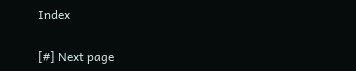Index

[#] Next page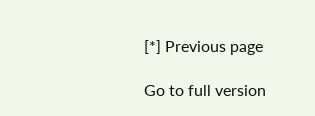[*] Previous page

Go to full version